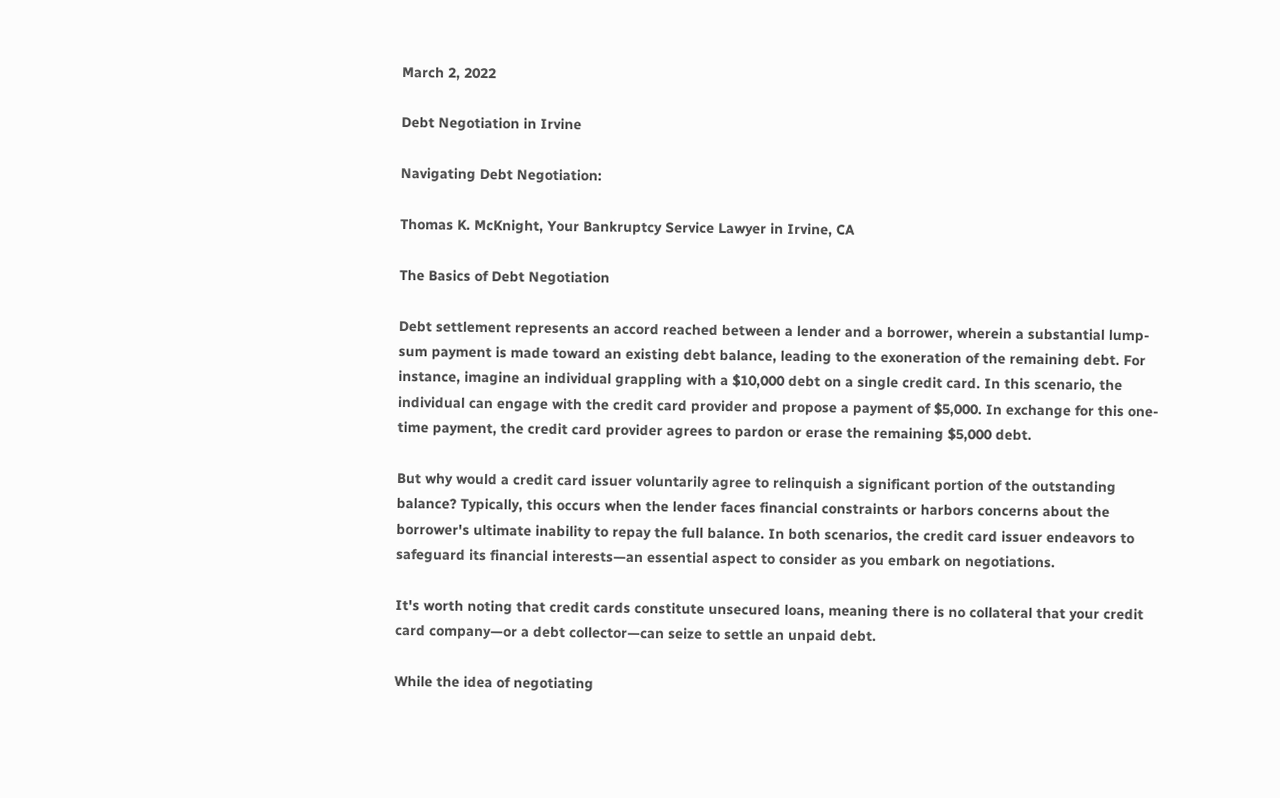March 2, 2022

Debt Negotiation in Irvine

Navigating Debt Negotiation:

Thomas K. McKnight, Your Bankruptcy Service Lawyer in Irvine, CA

The Basics of Debt Negotiation

Debt settlement represents an accord reached between a lender and a borrower, wherein a substantial lump-sum payment is made toward an existing debt balance, leading to the exoneration of the remaining debt. For instance, imagine an individual grappling with a $10,000 debt on a single credit card. In this scenario, the individual can engage with the credit card provider and propose a payment of $5,000. In exchange for this one-time payment, the credit card provider agrees to pardon or erase the remaining $5,000 debt.

But why would a credit card issuer voluntarily agree to relinquish a significant portion of the outstanding balance? Typically, this occurs when the lender faces financial constraints or harbors concerns about the borrower's ultimate inability to repay the full balance. In both scenarios, the credit card issuer endeavors to safeguard its financial interests—an essential aspect to consider as you embark on negotiations.

It's worth noting that credit cards constitute unsecured loans, meaning there is no collateral that your credit card company—or a debt collector—can seize to settle an unpaid debt.

While the idea of negotiating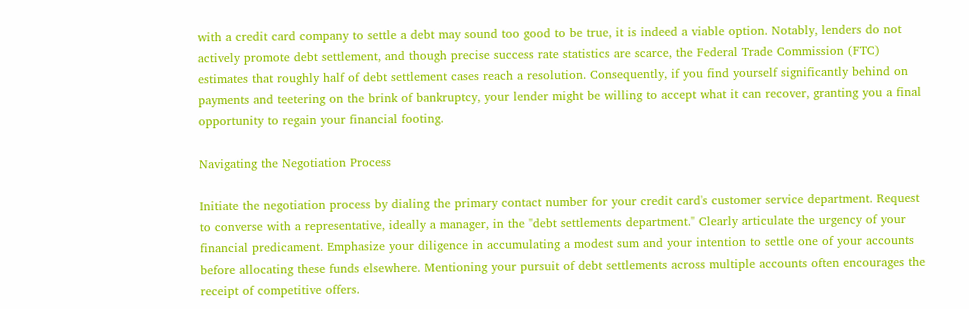with a credit card company to settle a debt may sound too good to be true, it is indeed a viable option. Notably, lenders do not actively promote debt settlement, and though precise success rate statistics are scarce, the Federal Trade Commission (FTC) estimates that roughly half of debt settlement cases reach a resolution. Consequently, if you find yourself significantly behind on payments and teetering on the brink of bankruptcy, your lender might be willing to accept what it can recover, granting you a final opportunity to regain your financial footing.

Navigating the Negotiation Process

Initiate the negotiation process by dialing the primary contact number for your credit card's customer service department. Request to converse with a representative, ideally a manager, in the "debt settlements department." Clearly articulate the urgency of your financial predicament. Emphasize your diligence in accumulating a modest sum and your intention to settle one of your accounts before allocating these funds elsewhere. Mentioning your pursuit of debt settlements across multiple accounts often encourages the receipt of competitive offers.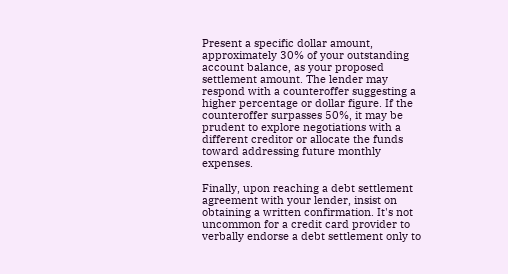Present a specific dollar amount, approximately 30% of your outstanding account balance, as your proposed settlement amount. The lender may respond with a counteroffer suggesting a higher percentage or dollar figure. If the counteroffer surpasses 50%, it may be prudent to explore negotiations with a different creditor or allocate the funds toward addressing future monthly expenses.

Finally, upon reaching a debt settlement agreement with your lender, insist on obtaining a written confirmation. It's not uncommon for a credit card provider to verbally endorse a debt settlement only to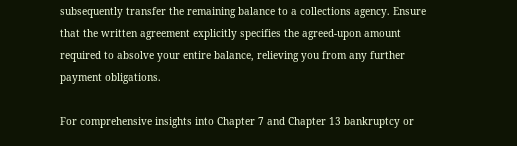subsequently transfer the remaining balance to a collections agency. Ensure that the written agreement explicitly specifies the agreed-upon amount required to absolve your entire balance, relieving you from any further payment obligations.

For comprehensive insights into Chapter 7 and Chapter 13 bankruptcy or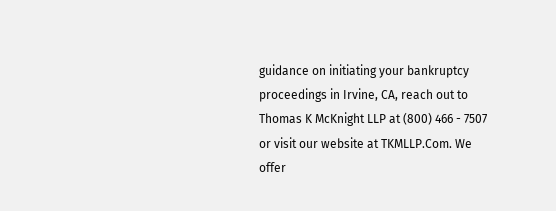guidance on initiating your bankruptcy proceedings in Irvine, CA, reach out to Thomas K McKnight LLP at (800) 466 - 7507 or visit our website at TKMLLP.Com. We offer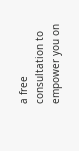a free consultation to empower you on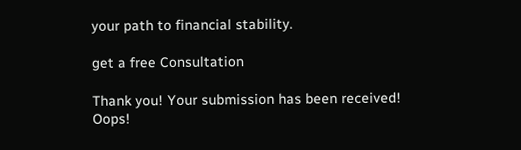your path to financial stability.

get a free Consultation

Thank you! Your submission has been received!
Oops!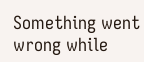Something went wrong while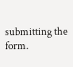submitting the form.